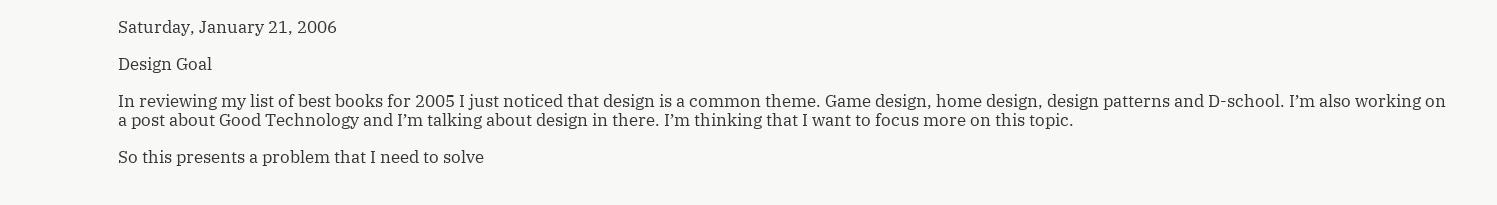Saturday, January 21, 2006

Design Goal

In reviewing my list of best books for 2005 I just noticed that design is a common theme. Game design, home design, design patterns and D-school. I’m also working on a post about Good Technology and I’m talking about design in there. I’m thinking that I want to focus more on this topic.

So this presents a problem that I need to solve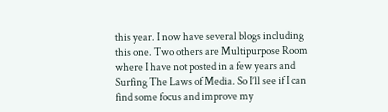this year. I now have several blogs including this one. Two others are Multipurpose Room where I have not posted in a few years and Surfing The Laws of Media. So I’ll see if I can find some focus and improve my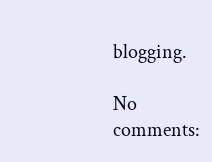blogging.

No comments: